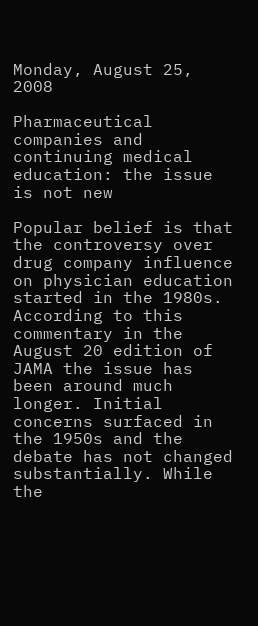Monday, August 25, 2008

Pharmaceutical companies and continuing medical education: the issue is not new

Popular belief is that the controversy over drug company influence on physician education started in the 1980s. According to this commentary in the August 20 edition of JAMA the issue has been around much longer. Initial concerns surfaced in the 1950s and the debate has not changed substantially. While the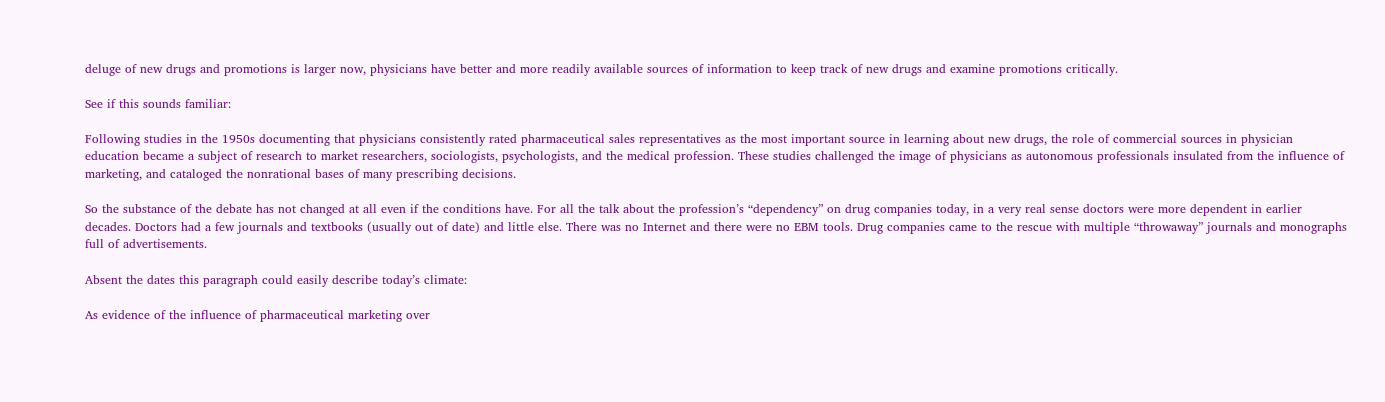deluge of new drugs and promotions is larger now, physicians have better and more readily available sources of information to keep track of new drugs and examine promotions critically.

See if this sounds familiar:

Following studies in the 1950s documenting that physicians consistently rated pharmaceutical sales representatives as the most important source in learning about new drugs, the role of commercial sources in physician education became a subject of research to market researchers, sociologists, psychologists, and the medical profession. These studies challenged the image of physicians as autonomous professionals insulated from the influence of marketing, and cataloged the nonrational bases of many prescribing decisions.

So the substance of the debate has not changed at all even if the conditions have. For all the talk about the profession’s “dependency” on drug companies today, in a very real sense doctors were more dependent in earlier decades. Doctors had a few journals and textbooks (usually out of date) and little else. There was no Internet and there were no EBM tools. Drug companies came to the rescue with multiple “throwaway” journals and monographs full of advertisements.

Absent the dates this paragraph could easily describe today’s climate:

As evidence of the influence of pharmaceutical marketing over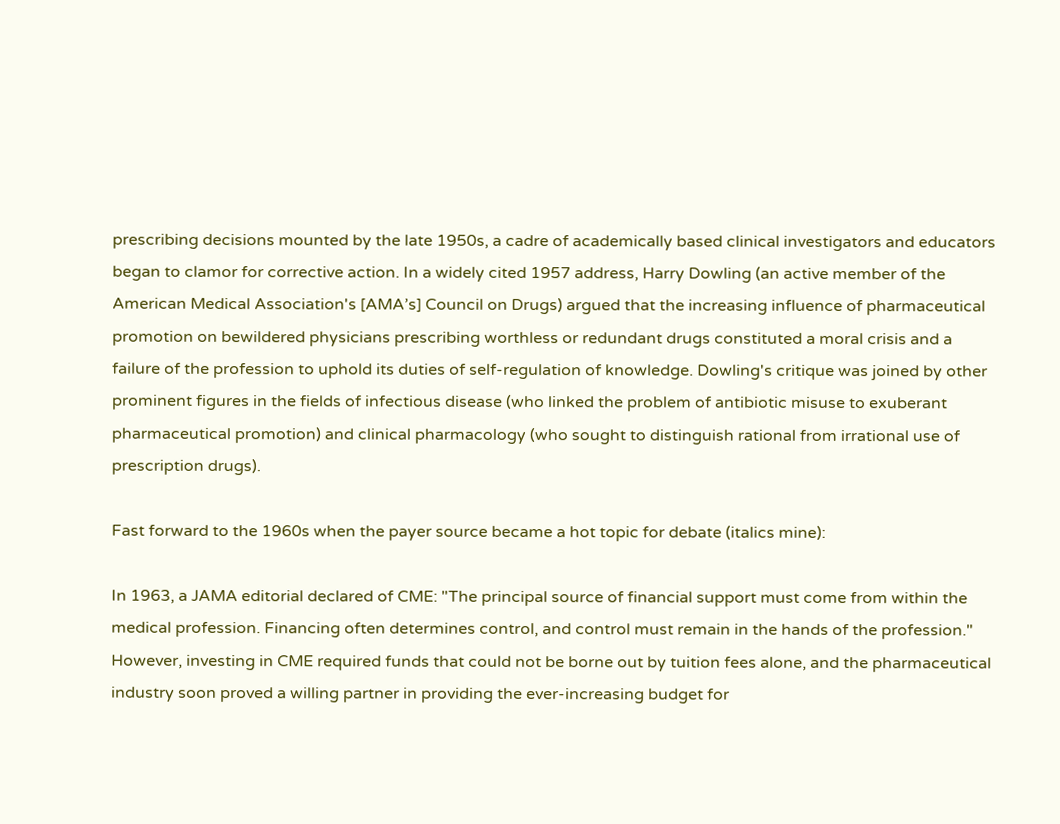prescribing decisions mounted by the late 1950s, a cadre of academically based clinical investigators and educators began to clamor for corrective action. In a widely cited 1957 address, Harry Dowling (an active member of the American Medical Association's [AMA’s] Council on Drugs) argued that the increasing influence of pharmaceutical promotion on bewildered physicians prescribing worthless or redundant drugs constituted a moral crisis and a failure of the profession to uphold its duties of self-regulation of knowledge. Dowling's critique was joined by other prominent figures in the fields of infectious disease (who linked the problem of antibiotic misuse to exuberant pharmaceutical promotion) and clinical pharmacology (who sought to distinguish rational from irrational use of
prescription drugs).

Fast forward to the 1960s when the payer source became a hot topic for debate (italics mine):

In 1963, a JAMA editorial declared of CME: "The principal source of financial support must come from within the medical profession. Financing often determines control, and control must remain in the hands of the profession." However, investing in CME required funds that could not be borne out by tuition fees alone, and the pharmaceutical industry soon proved a willing partner in providing the ever-increasing budget for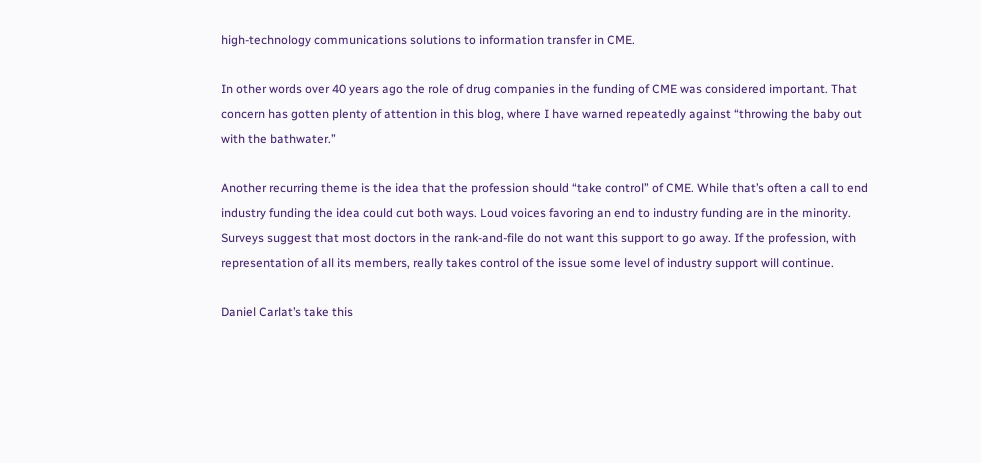high-technology communications solutions to information transfer in CME.

In other words over 40 years ago the role of drug companies in the funding of CME was considered important. That concern has gotten plenty of attention in this blog, where I have warned repeatedly against “throwing the baby out with the bathwater.”

Another recurring theme is the idea that the profession should “take control” of CME. While that’s often a call to end industry funding the idea could cut both ways. Loud voices favoring an end to industry funding are in the minority. Surveys suggest that most doctors in the rank-and-file do not want this support to go away. If the profession, with representation of all its members, really takes control of the issue some level of industry support will continue.

Daniel Carlat’s take this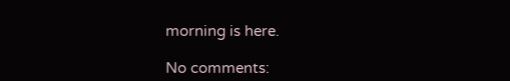morning is here.

No comments: